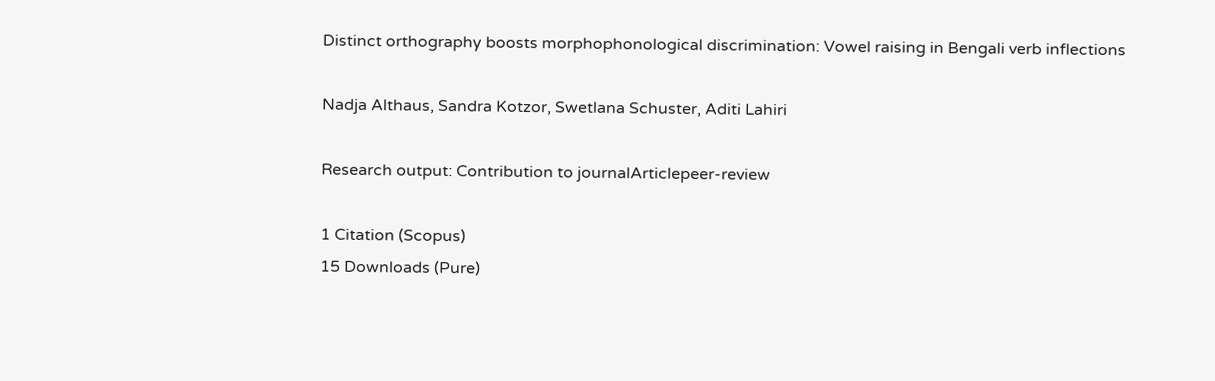Distinct orthography boosts morphophonological discrimination: Vowel raising in Bengali verb inflections

Nadja Althaus, Sandra Kotzor, Swetlana Schuster, Aditi Lahiri

Research output: Contribution to journalArticlepeer-review

1 Citation (Scopus)
15 Downloads (Pure)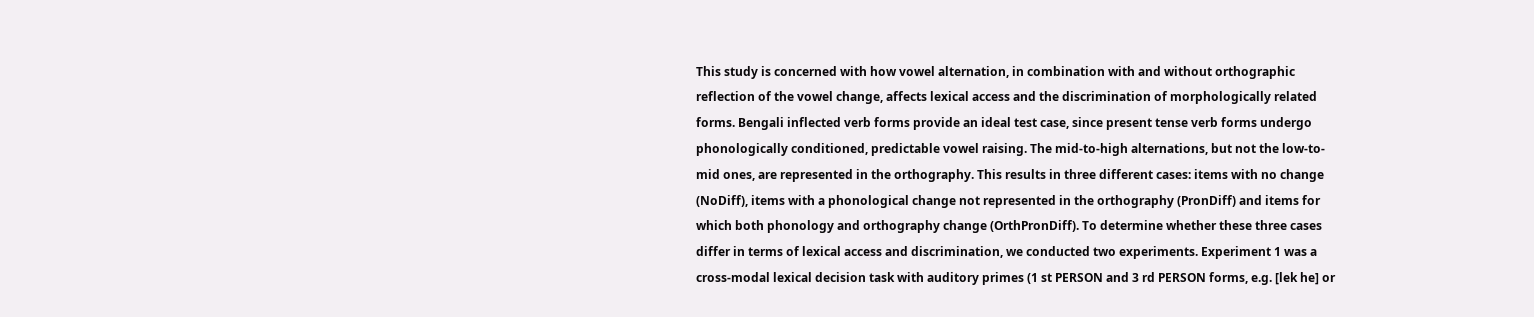This study is concerned with how vowel alternation, in combination with and without orthographic reflection of the vowel change, affects lexical access and the discrimination of morphologically related forms. Bengali inflected verb forms provide an ideal test case, since present tense verb forms undergo phonologically conditioned, predictable vowel raising. The mid-to-high alternations, but not the low-to-mid ones, are represented in the orthography. This results in three different cases: items with no change (NoDiff), items with a phonological change not represented in the orthography (PronDiff) and items for which both phonology and orthography change (OrthPronDiff). To determine whether these three cases differ in terms of lexical access and discrimination, we conducted two experiments. Experiment 1 was a cross-modal lexical decision task with auditory primes (1 st PERSON and 3 rd PERSON forms, e.g. [lek he] or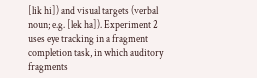[lik hi]) and visual targets (verbal noun; e.g. [lek ha]). Experiment 2 uses eye tracking in a fragment completion task, in which auditory fragments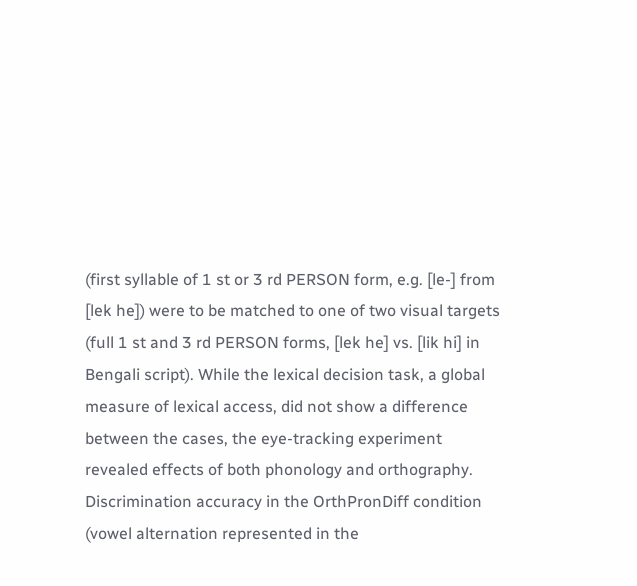(first syllable of 1 st or 3 rd PERSON form, e.g. [le-] from [lek he]) were to be matched to one of two visual targets (full 1 st and 3 rd PERSON forms, [lek he] vs. [lik hi] in Bengali script). While the lexical decision task, a global measure of lexical access, did not show a difference between the cases, the eye-tracking experiment revealed effects of both phonology and orthography. Discrimination accuracy in the OrthPronDiff condition (vowel alternation represented in the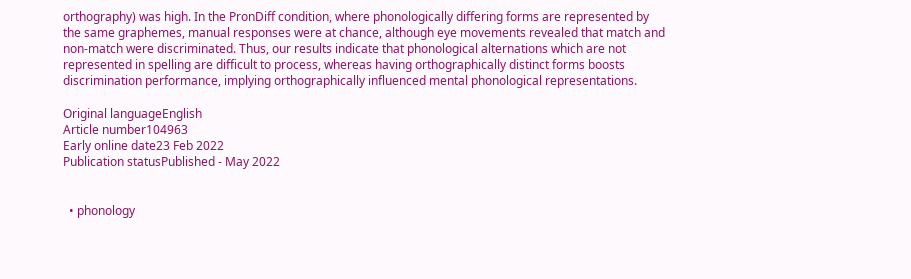orthography) was high. In the PronDiff condition, where phonologically differing forms are represented by the same graphemes, manual responses were at chance, although eye movements revealed that match and non-match were discriminated. Thus, our results indicate that phonological alternations which are not represented in spelling are difficult to process, whereas having orthographically distinct forms boosts discrimination performance, implying orthographically influenced mental phonological representations.

Original languageEnglish
Article number104963
Early online date23 Feb 2022
Publication statusPublished - May 2022


  • phonology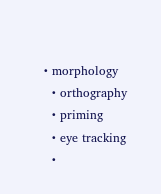• morphology
  • orthography
  • priming
  • eye tracking
  •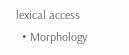lexical access
  • Morphology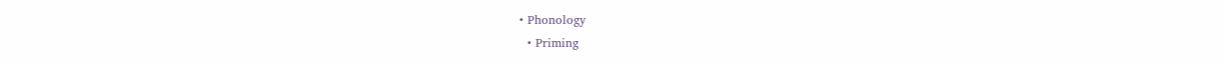• Phonology
  • Priming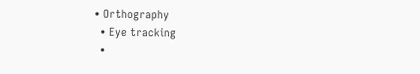• Orthography
  • Eye tracking
  •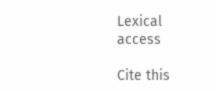Lexical access

Cite this